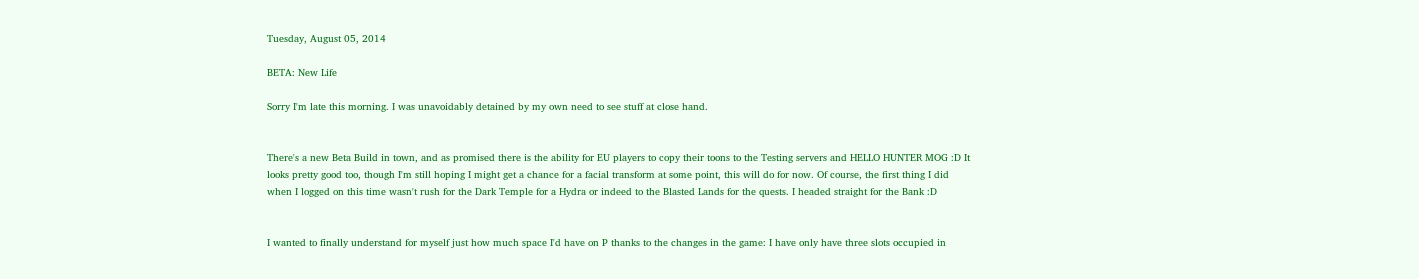Tuesday, August 05, 2014

BETA: New Life

Sorry I'm late this morning. I was unavoidably detained by my own need to see stuff at close hand.


There's a new Beta Build in town, and as promised there is the ability for EU players to copy their toons to the Testing servers and HELLO HUNTER MOG :D It looks pretty good too, though I'm still hoping I might get a chance for a facial transform at some point, this will do for now. Of course, the first thing I did when I logged on this time wasn't rush for the Dark Temple for a Hydra or indeed to the Blasted Lands for the quests. I headed straight for the Bank :D


I wanted to finally understand for myself just how much space I'd have on P thanks to the changes in the game: I have only have three slots occupied in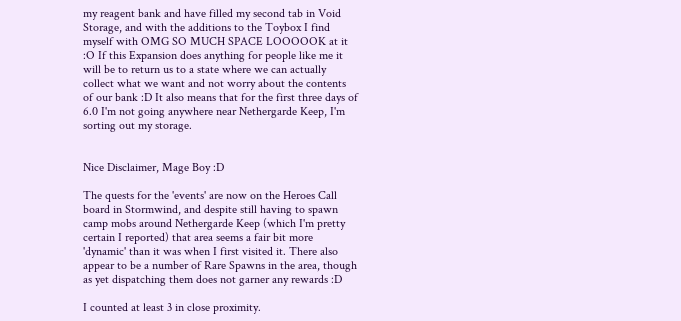my reagent bank and have filled my second tab in Void Storage, and with the additions to the Toybox I find myself with OMG SO MUCH SPACE LOOOOOK at it :O If this Expansion does anything for people like me it will be to return us to a state where we can actually collect what we want and not worry about the contents of our bank :D It also means that for the first three days of 6.0 I'm not going anywhere near Nethergarde Keep, I'm sorting out my storage.


Nice Disclaimer, Mage Boy :D

The quests for the 'events' are now on the Heroes Call board in Stormwind, and despite still having to spawn camp mobs around Nethergarde Keep (which I'm pretty certain I reported) that area seems a fair bit more 'dynamic' than it was when I first visited it. There also appear to be a number of Rare Spawns in the area, though as yet dispatching them does not garner any rewards :D

I counted at least 3 in close proximity.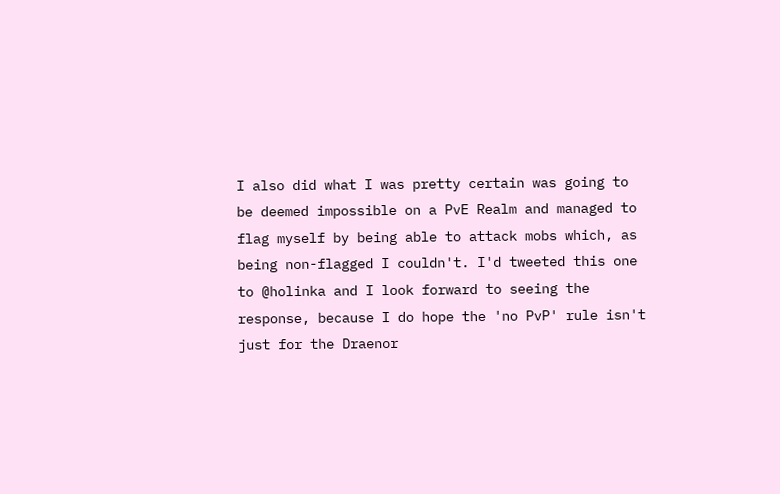I also did what I was pretty certain was going to be deemed impossible on a PvE Realm and managed to flag myself by being able to attack mobs which, as being non-flagged I couldn't. I'd tweeted this one to @holinka and I look forward to seeing the response, because I do hope the 'no PvP' rule isn't just for the Draenor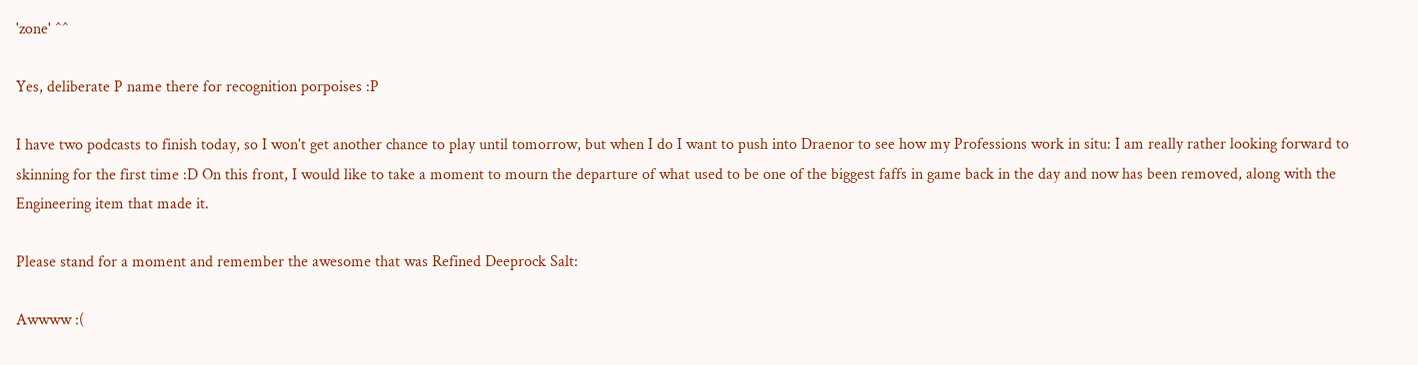'zone' ^^

Yes, deliberate P name there for recognition porpoises :P

I have two podcasts to finish today, so I won't get another chance to play until tomorrow, but when I do I want to push into Draenor to see how my Professions work in situ: I am really rather looking forward to skinning for the first time :D On this front, I would like to take a moment to mourn the departure of what used to be one of the biggest faffs in game back in the day and now has been removed, along with the Engineering item that made it.

Please stand for a moment and remember the awesome that was Refined Deeprock Salt:

Awwww :(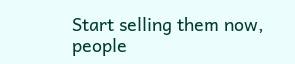Start selling them now, people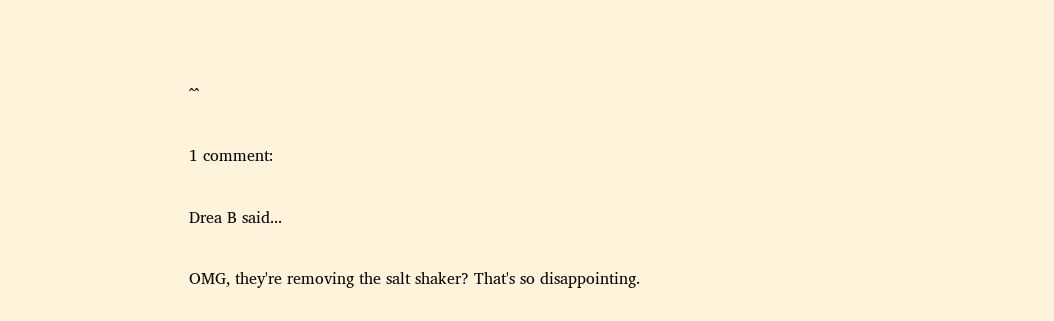^^

1 comment:

Drea B said...

OMG, they're removing the salt shaker? That's so disappointing.